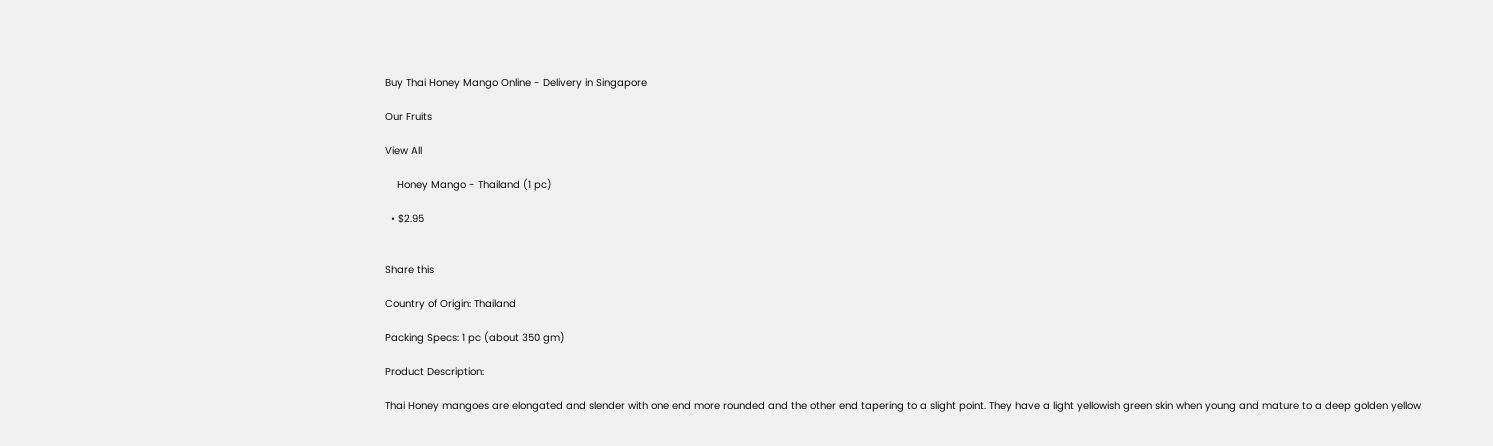Buy Thai Honey Mango Online - Delivery in Singapore

Our Fruits

View All

    Honey Mango - Thailand (1 pc)

  • $2.95


Share this

Country of Origin: Thailand

Packing Specs: 1 pc (about 350 gm)

Product Description:

Thai Honey mangoes are elongated and slender with one end more rounded and the other end tapering to a slight point. They have a light yellowish green skin when young and mature to a deep golden yellow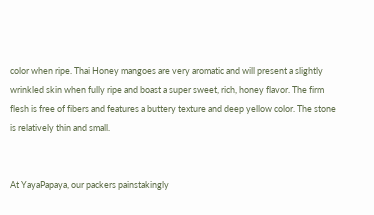color when ripe. Thai Honey mangoes are very aromatic and will present a slightly wrinkled skin when fully ripe and boast a super sweet, rich, honey flavor. The firm flesh is free of fibers and features a buttery texture and deep yellow color. The stone is relatively thin and small.


At YayaPapaya, our packers painstakingly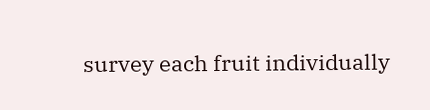survey each fruit individually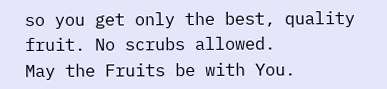so you get only the best, quality fruit. No scrubs allowed.
May the Fruits be with You.